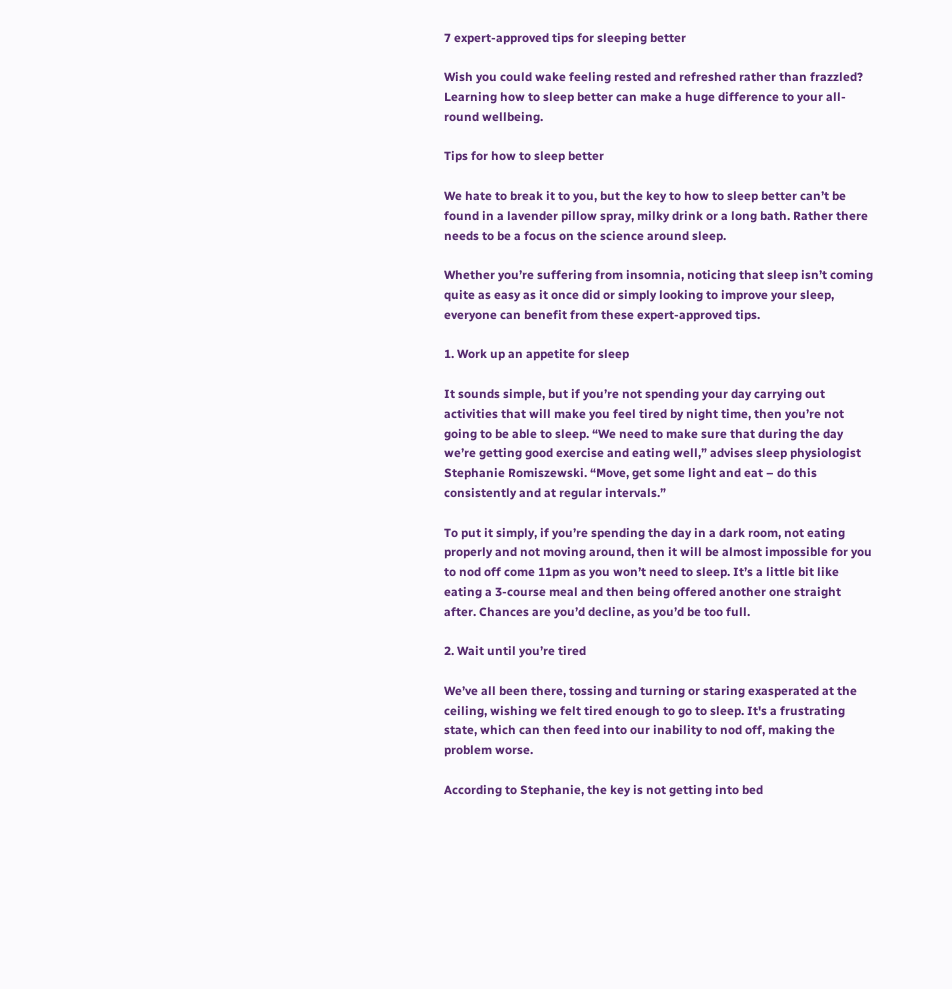7 expert-approved tips for sleeping better

Wish you could wake feeling rested and refreshed rather than frazzled? Learning how to sleep better can make a huge difference to your all-round wellbeing.

Tips for how to sleep better

We hate to break it to you, but the key to how to sleep better can’t be found in a lavender pillow spray, milky drink or a long bath. Rather there needs to be a focus on the science around sleep.

Whether you’re suffering from insomnia, noticing that sleep isn’t coming quite as easy as it once did or simply looking to improve your sleep, everyone can benefit from these expert-approved tips.

1. Work up an appetite for sleep

It sounds simple, but if you’re not spending your day carrying out activities that will make you feel tired by night time, then you’re not going to be able to sleep. “We need to make sure that during the day we’re getting good exercise and eating well,” advises sleep physiologist Stephanie Romiszewski. “Move, get some light and eat – do this consistently and at regular intervals.”

To put it simply, if you’re spending the day in a dark room, not eating properly and not moving around, then it will be almost impossible for you to nod off come 11pm as you won’t need to sleep. It’s a little bit like eating a 3-course meal and then being offered another one straight after. Chances are you’d decline, as you’d be too full.

2. Wait until you’re tired

We’ve all been there, tossing and turning or staring exasperated at the ceiling, wishing we felt tired enough to go to sleep. It's a frustrating state, which can then feed into our inability to nod off, making the problem worse.

According to Stephanie, the key is not getting into bed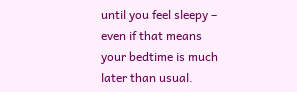until you feel sleepy – even if that means your bedtime is much later than usual.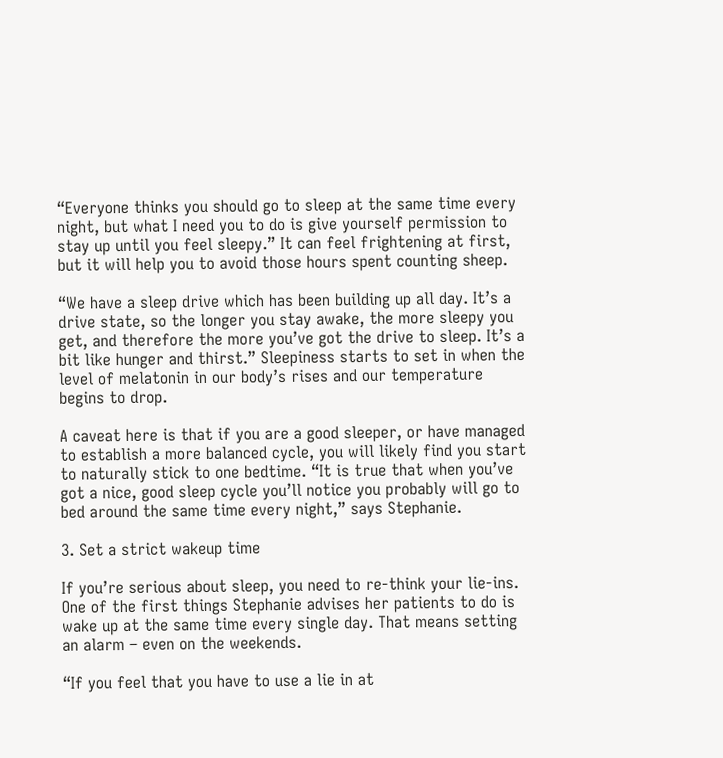“Everyone thinks you should go to sleep at the same time every night, but what I need you to do is give yourself permission to stay up until you feel sleepy.” It can feel frightening at first, but it will help you to avoid those hours spent counting sheep.

“We have a sleep drive which has been building up all day. It’s a drive state, so the longer you stay awake, the more sleepy you get, and therefore the more you’ve got the drive to sleep. It’s a bit like hunger and thirst.” Sleepiness starts to set in when the level of melatonin in our body’s rises and our temperature begins to drop.

A caveat here is that if you are a good sleeper, or have managed to establish a more balanced cycle, you will likely find you start to naturally stick to one bedtime. “It is true that when you’ve got a nice, good sleep cycle you’ll notice you probably will go to bed around the same time every night,” says Stephanie.

3. Set a strict wakeup time

If you’re serious about sleep, you need to re-think your lie-ins. One of the first things Stephanie advises her patients to do is wake up at the same time every single day. That means setting an alarm – even on the weekends.

“If you feel that you have to use a lie in at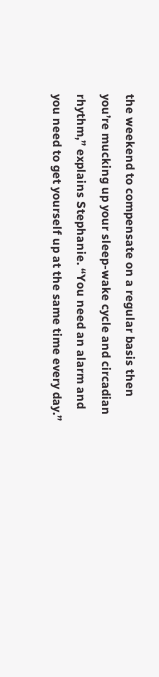the weekend to compensate on a regular basis then you’re mucking up your sleep-wake cycle and circadian rhythm,” explains Stephanie. “You need an alarm and you need to get yourself up at the same time every day.”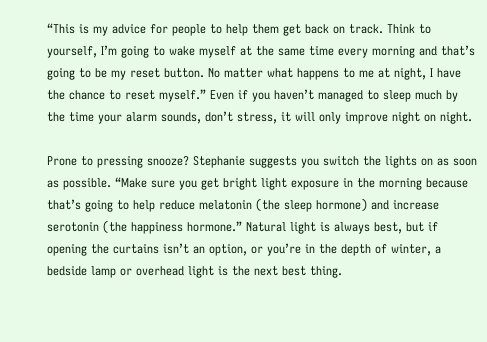“This is my advice for people to help them get back on track. Think to yourself, I’m going to wake myself at the same time every morning and that’s going to be my reset button. No matter what happens to me at night, I have the chance to reset myself.” Even if you haven’t managed to sleep much by the time your alarm sounds, don’t stress, it will only improve night on night.

Prone to pressing snooze? Stephanie suggests you switch the lights on as soon as possible. “Make sure you get bright light exposure in the morning because that’s going to help reduce melatonin (the sleep hormone) and increase serotonin (the happiness hormone.” Natural light is always best, but if opening the curtains isn’t an option, or you’re in the depth of winter, a bedside lamp or overhead light is the next best thing.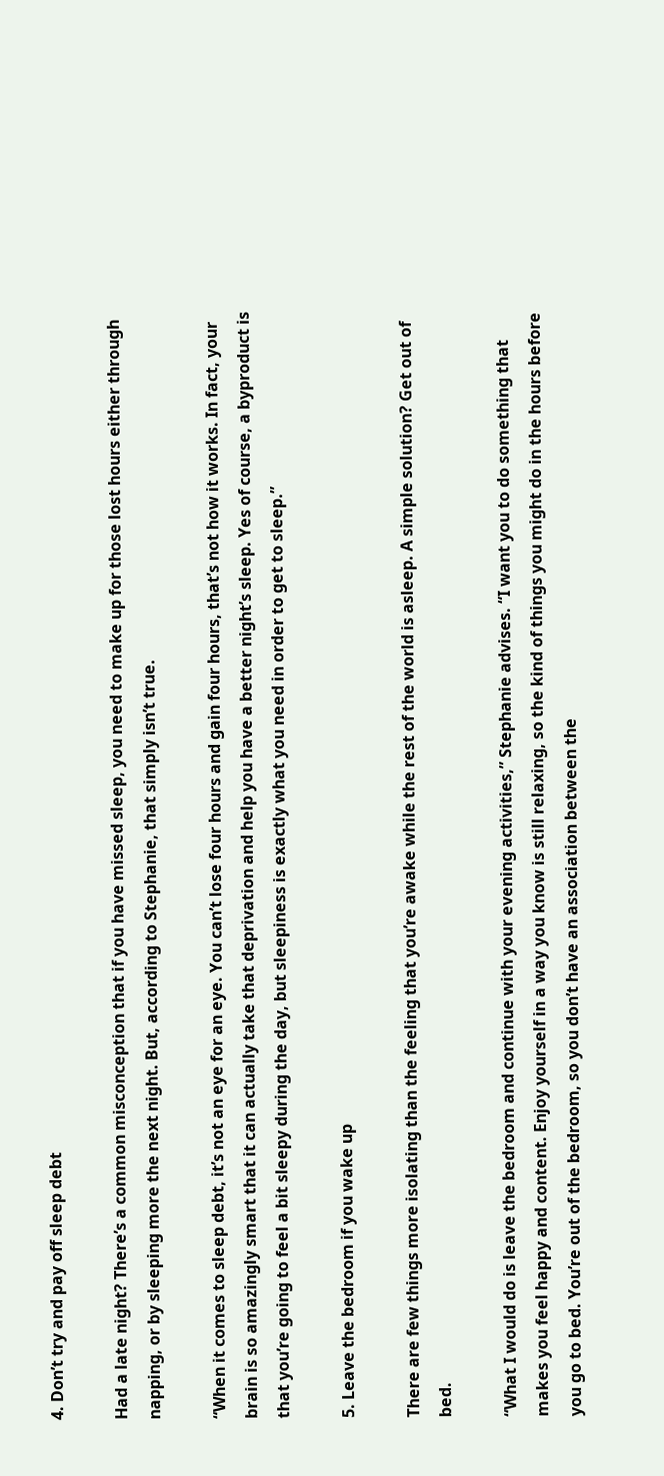4. Don’t try and pay off sleep debt

Had a late night? There’s a common misconception that if you have missed sleep, you need to make up for those lost hours either through napping, or by sleeping more the next night. But, according to Stephanie, that simply isn’t true.

“When it comes to sleep debt, it’s not an eye for an eye. You can’t lose four hours and gain four hours, that’s not how it works. In fact, your brain is so amazingly smart that it can actually take that deprivation and help you have a better night’s sleep. Yes of course, a byproduct is that you’re going to feel a bit sleepy during the day, but sleepiness is exactly what you need in order to get to sleep.”

5. Leave the bedroom if you wake up

There are few things more isolating than the feeling that you’re awake while the rest of the world is asleep. A simple solution? Get out of bed.

“What I would do is leave the bedroom and continue with your evening activities,” Stephanie advises. “I want you to do something that makes you feel happy and content. Enjoy yourself in a way you know is still relaxing, so the kind of things you might do in the hours before you go to bed. You’re out of the bedroom, so you don’t have an association between the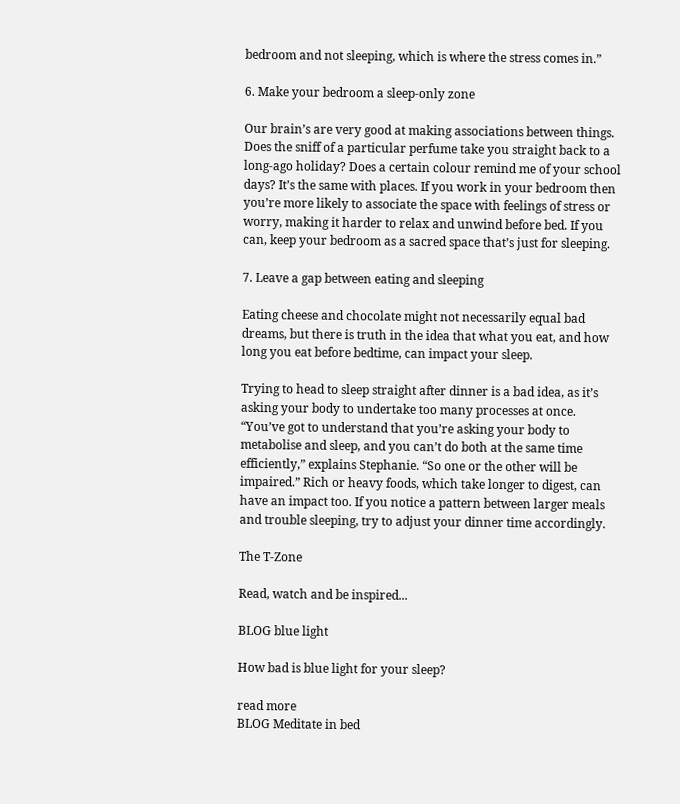bedroom and not sleeping, which is where the stress comes in.”

6. Make your bedroom a sleep-only zone

Our brain’s are very good at making associations between things. Does the sniff of a particular perfume take you straight back to a long-ago holiday? Does a certain colour remind me of your school days? It’s the same with places. If you work in your bedroom then you’re more likely to associate the space with feelings of stress or worry, making it harder to relax and unwind before bed. If you can, keep your bedroom as a sacred space that’s just for sleeping.

7. Leave a gap between eating and sleeping

Eating cheese and chocolate might not necessarily equal bad dreams, but there is truth in the idea that what you eat, and how long you eat before bedtime, can impact your sleep.

Trying to head to sleep straight after dinner is a bad idea, as it’s asking your body to undertake too many processes at once. “You’ve got to understand that you’re asking your body to metabolise and sleep, and you can’t do both at the same time efficiently,” explains Stephanie. “So one or the other will be impaired.” Rich or heavy foods, which take longer to digest, can have an impact too. If you notice a pattern between larger meals and trouble sleeping, try to adjust your dinner time accordingly.

The T-Zone

Read, watch and be inspired...

BLOG blue light

How bad is blue light for your sleep?

read more
BLOG Meditate in bed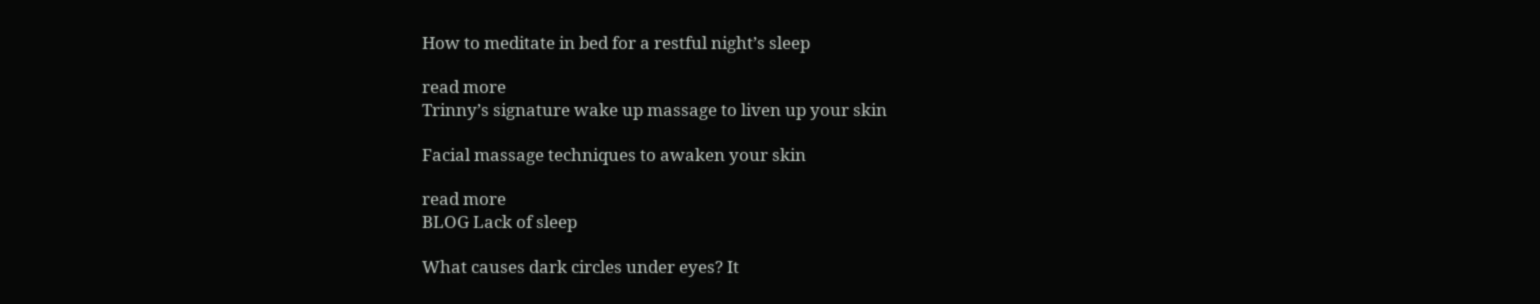How to meditate in bed for a restful night’s sleep

read more
Trinny’s signature wake up massage to liven up your skin

Facial massage techniques to awaken your skin

read more
BLOG Lack of sleep

What causes dark circles under eyes? It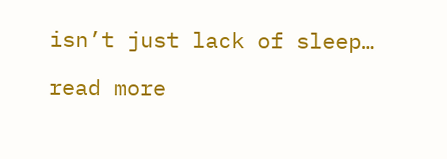isn’t just lack of sleep…

read more